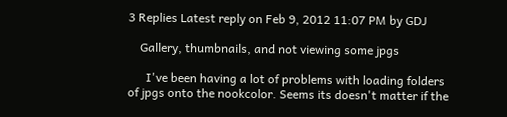3 Replies Latest reply on Feb 9, 2012 11:07 PM by GDJ

    Gallery, thumbnails, and not viewing some jpgs

      I've been having a lot of problems with loading folders of jpgs onto the nookcolor. Seems its doesn't matter if the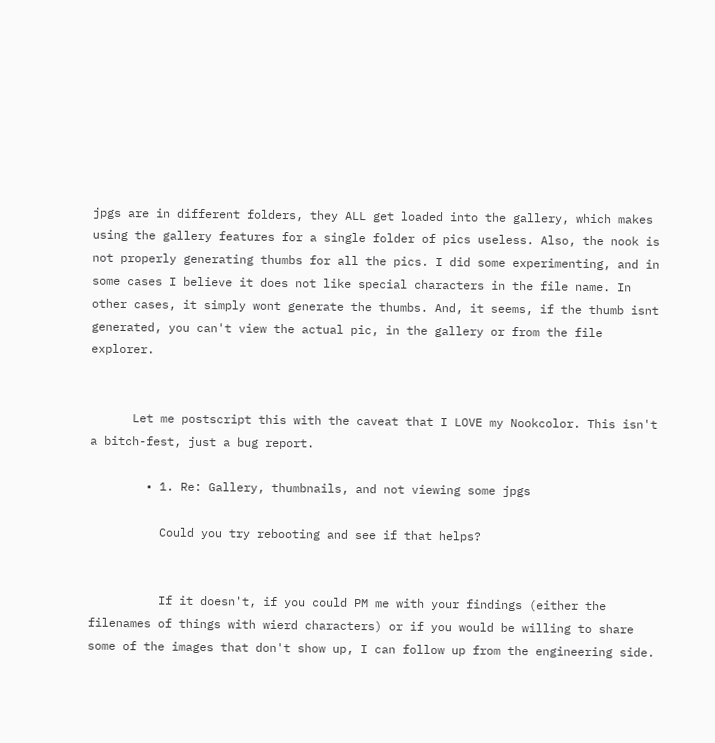jpgs are in different folders, they ALL get loaded into the gallery, which makes using the gallery features for a single folder of pics useless. Also, the nook is not properly generating thumbs for all the pics. I did some experimenting, and in some cases I believe it does not like special characters in the file name. In other cases, it simply wont generate the thumbs. And, it seems, if the thumb isnt generated, you can't view the actual pic, in the gallery or from the file explorer.


      Let me postscript this with the caveat that I LOVE my Nookcolor. This isn't a bitch-fest, just a bug report.

        • 1. Re: Gallery, thumbnails, and not viewing some jpgs

          Could you try rebooting and see if that helps?


          If it doesn't, if you could PM me with your findings (either the filenames of things with wierd characters) or if you would be willing to share some of the images that don't show up, I can follow up from the engineering side.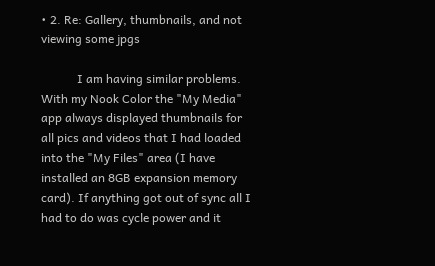• 2. Re: Gallery, thumbnails, and not viewing some jpgs

            I am having similar problems.  With my Nook Color the "My Media" app always displayed thumbnails for all pics and videos that I had loaded into the "My Files" area (I have installed an 8GB expansion memory card). If anything got out of sync all I had to do was cycle power and it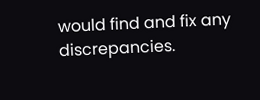would find and fix any discrepancies.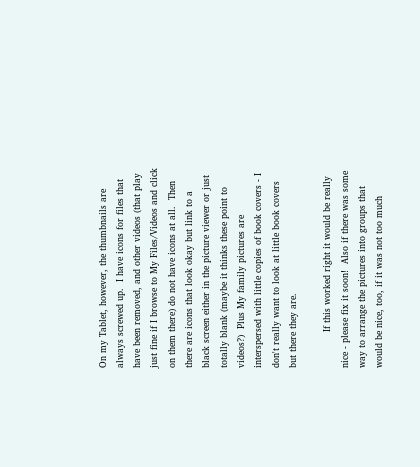On my Tablet, however, the thumbnails are always screwed up.  I have icons for files that have been removed, and other videos (that play just fine if I browse to My Files/Videos and click on them there) do not have icons at all.  Then there are icons that look okay but link to a black screen either in the picture viewer or just totally blank (maybe it thinks these point to videos?)  Plus My family pictures are interspersed with little copies of book covers - I don't really want to look at little book covers but there they are.

            If this worked right it would be really nice - please fix it soon!  Also if there was some way to arrange the pictures into groups that would be nice, too, if it was not too much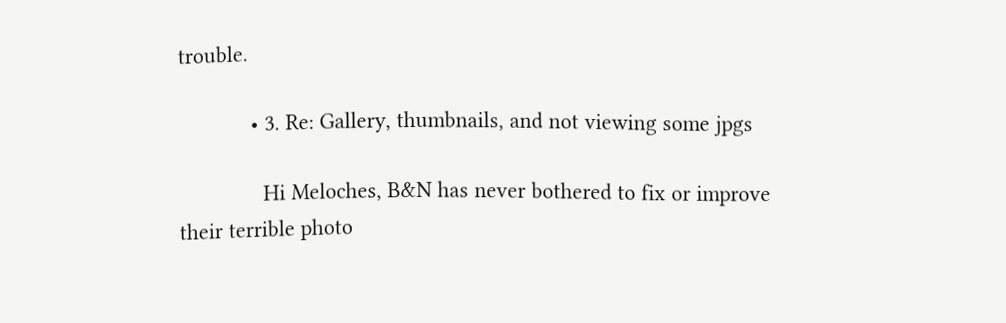trouble.

            • 3. Re: Gallery, thumbnails, and not viewing some jpgs

              Hi Meloches, B&N has never bothered to fix or improve their terrible photo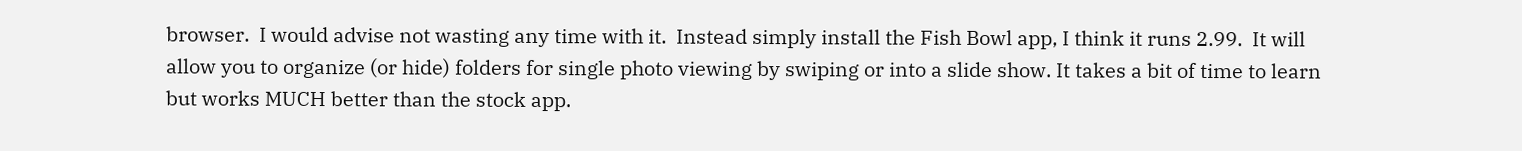browser.  I would advise not wasting any time with it.  Instead simply install the Fish Bowl app, I think it runs 2.99.  It will allow you to organize (or hide) folders for single photo viewing by swiping or into a slide show. It takes a bit of time to learn but works MUCH better than the stock app.